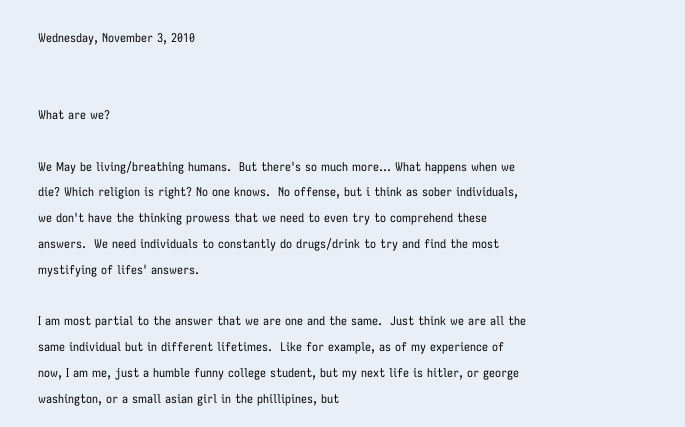Wednesday, November 3, 2010


What are we?

We May be living/breathing humans.  But there's so much more... What happens when we die? Which religion is right? No one knows.  No offense, but i think as sober individuals, we don't have the thinking prowess that we need to even try to comprehend these answers.  We need individuals to constantly do drugs/drink to try and find the most mystifying of lifes' answers.

I am most partial to the answer that we are one and the same.  Just think we are all the same individual but in different lifetimes.  Like for example, as of my experience of now, I am me, just a humble funny college student, but my next life is hitler, or george washington, or a small asian girl in the phillipines, but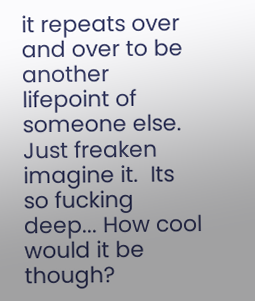it repeats over and over to be another lifepoint of someone else.  Just freaken imagine it.  Its so fucking deep... How cool would it be though?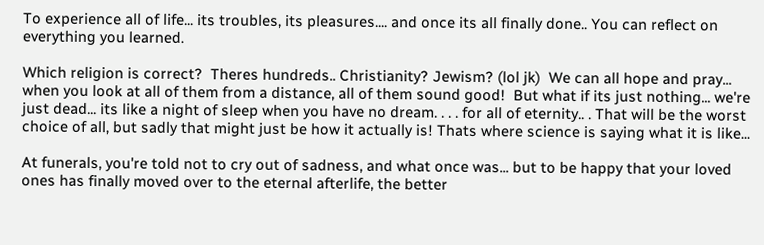To experience all of life... its troubles, its pleasures.... and once its all finally done.. You can reflect on everything you learned.

Which religion is correct?  Theres hundreds.. Christianity? Jewism? (lol jk)  We can all hope and pray... when you look at all of them from a distance, all of them sound good!  But what if its just nothing... we're just dead... its like a night of sleep when you have no dream. . . . for all of eternity.. . That will be the worst choice of all, but sadly that might just be how it actually is! Thats where science is saying what it is like...

At funerals, you're told not to cry out of sadness, and what once was... but to be happy that your loved ones has finally moved over to the eternal afterlife, the better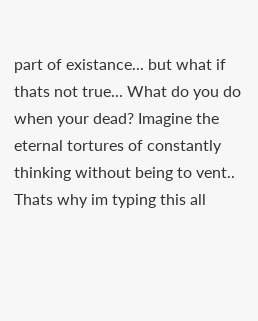part of existance... but what if thats not true... What do you do when your dead? Imagine the eternal tortures of constantly thinking without being to vent.. Thats why im typing this all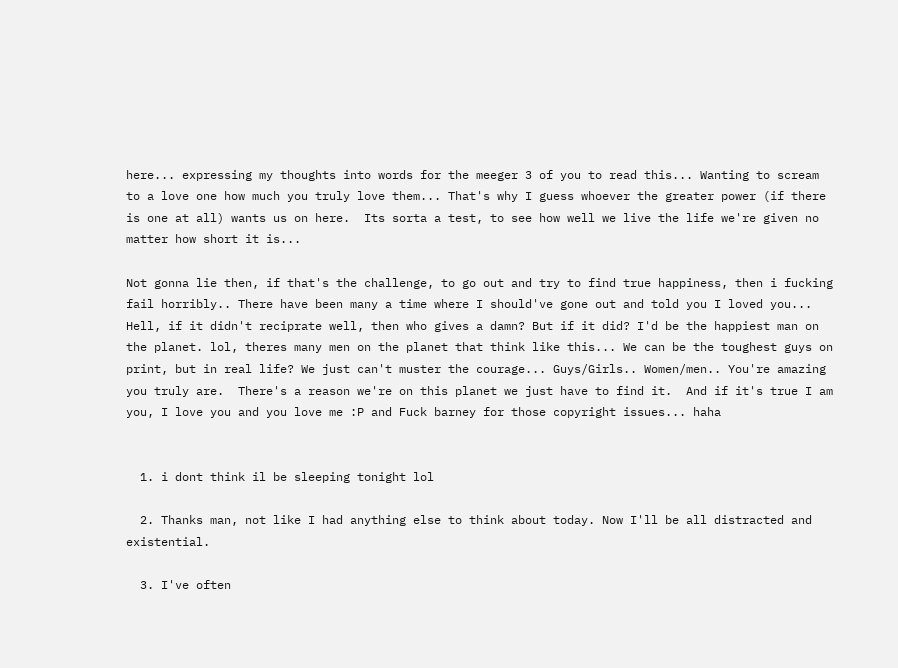here... expressing my thoughts into words for the meeger 3 of you to read this... Wanting to scream to a love one how much you truly love them... That's why I guess whoever the greater power (if there is one at all) wants us on here.  Its sorta a test, to see how well we live the life we're given no matter how short it is...

Not gonna lie then, if that's the challenge, to go out and try to find true happiness, then i fucking fail horribly.. There have been many a time where I should've gone out and told you I loved you... Hell, if it didn't reciprate well, then who gives a damn? But if it did? I'd be the happiest man on the planet. lol, theres many men on the planet that think like this... We can be the toughest guys on print, but in real life? We just can't muster the courage... Guys/Girls.. Women/men.. You're amazing you truly are.  There's a reason we're on this planet we just have to find it.  And if it's true I am you, I love you and you love me :P and Fuck barney for those copyright issues... haha


  1. i dont think il be sleeping tonight lol

  2. Thanks man, not like I had anything else to think about today. Now I'll be all distracted and existential.

  3. I've often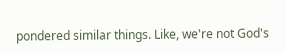pondered similar things. Like, we're not God's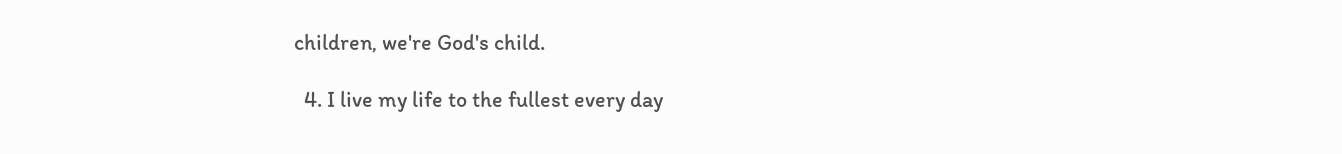children, we're God's child.

  4. I live my life to the fullest every day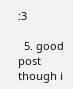:3

  5. good post though i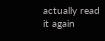actually read it again